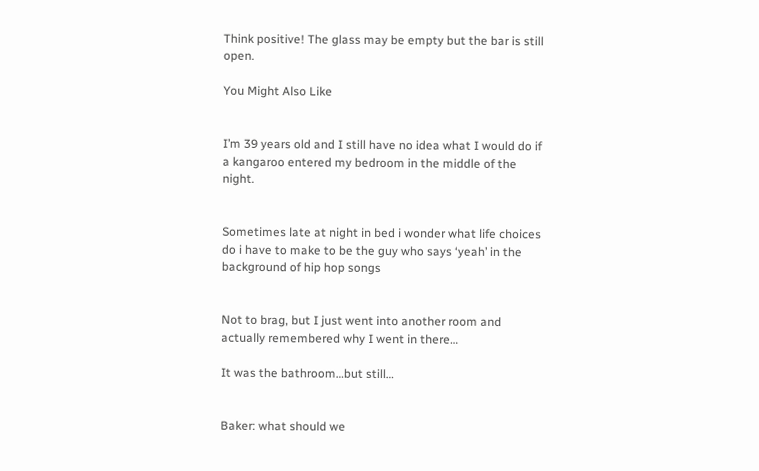Think positive! The glass may be empty but the bar is still open.

You Might Also Like


I’m 39 years old and I still have no idea what I would do if a kangaroo entered my bedroom in the middle of the night.


Sometimes late at night in bed i wonder what life choices do i have to make to be the guy who says ‘yeah’ in the background of hip hop songs


Not to brag, but I just went into another room and actually remembered why I went in there…

It was the bathroom…but still…


Baker: what should we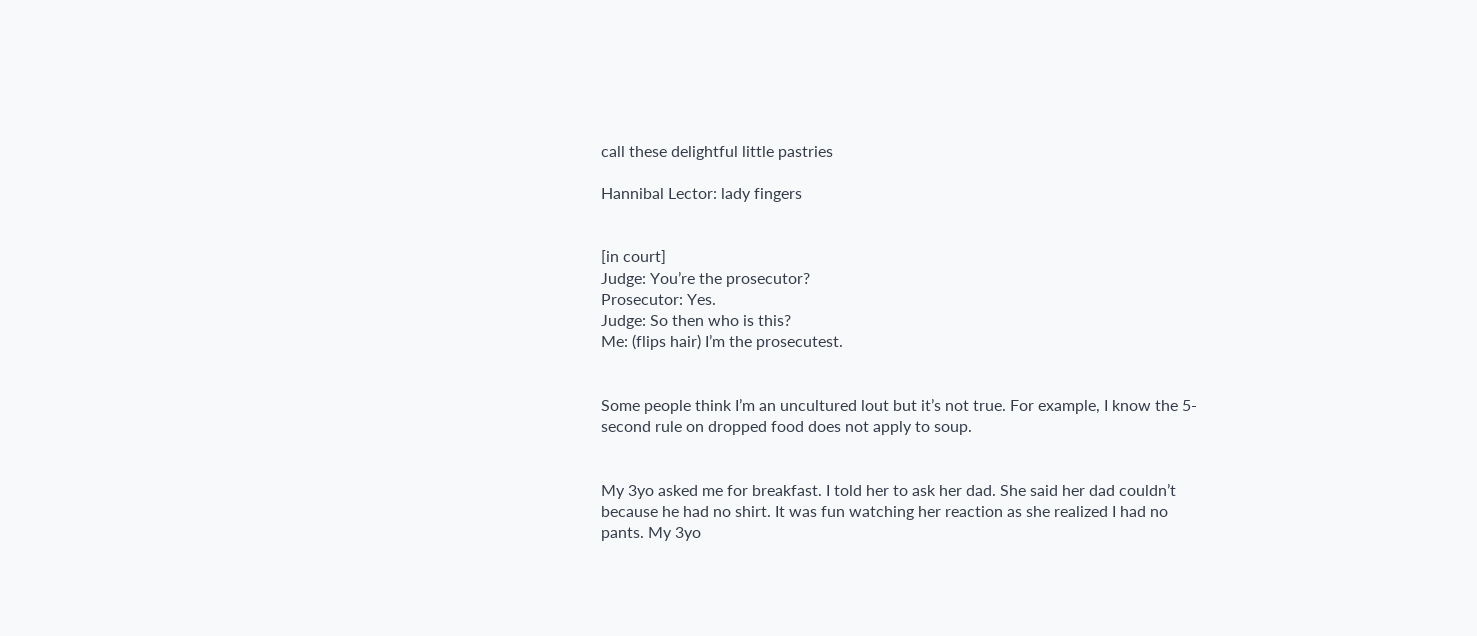call these delightful little pastries

Hannibal Lector: lady fingers


[in court]
Judge: You’re the prosecutor?
Prosecutor: Yes.
Judge: So then who is this?
Me: (flips hair) I’m the prosecutest.


Some people think I’m an uncultured lout but it’s not true. For example, I know the 5-second rule on dropped food does not apply to soup.


My 3yo asked me for breakfast. I told her to ask her dad. She said her dad couldn’t because he had no shirt. It was fun watching her reaction as she realized I had no pants. My 3yo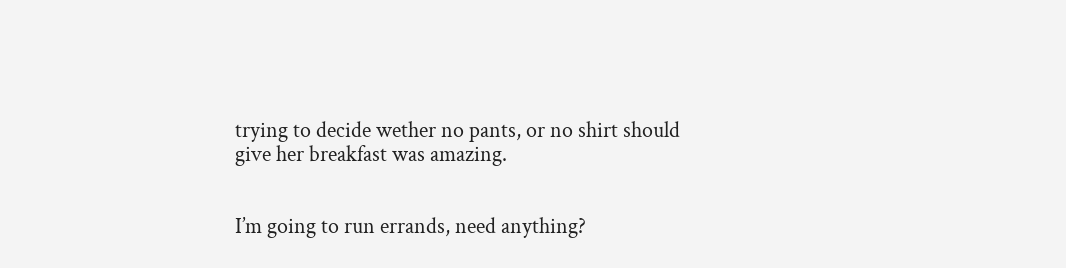trying to decide wether no pants, or no shirt should give her breakfast was amazing.


I’m going to run errands, need anything?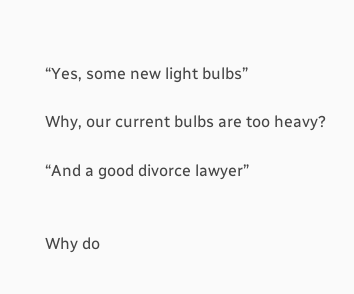“Yes, some new light bulbs”

Why, our current bulbs are too heavy?

“And a good divorce lawyer”


Why do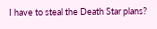I have to steal the Death Star plans?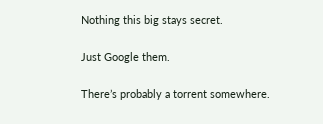Nothing this big stays secret.

Just Google them.

There’s probably a torrent somewhere.